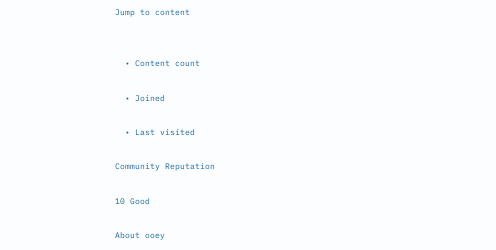Jump to content


  • Content count

  • Joined

  • Last visited

Community Reputation

10 Good

About ooey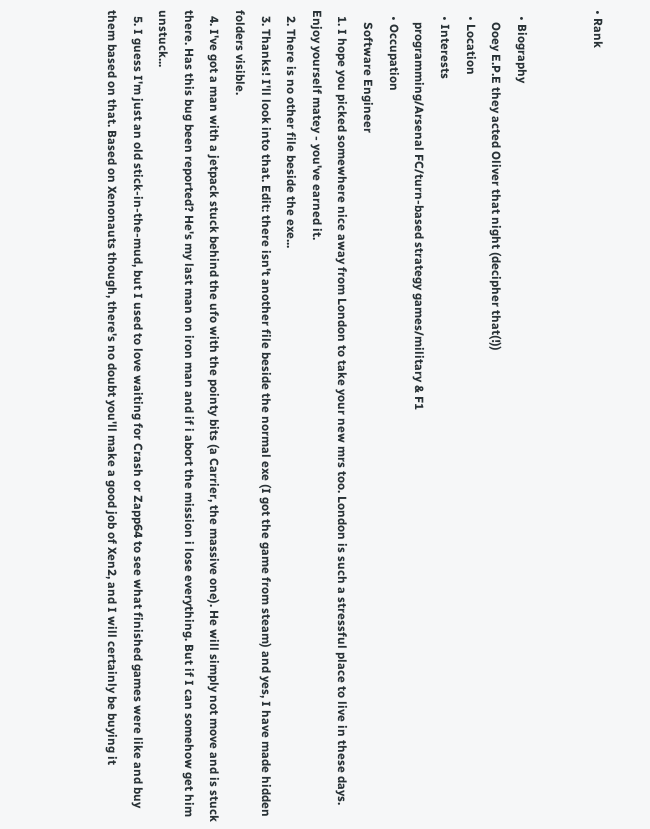• Rank


  • Biography
    Ooey E.P.E they acted Oliver that night (decipher that(!))
  • Location
  • Interests
    programming/Arsenal FC/turn-based strategy games/military & F1
  • Occupation
    Software Engineer
  1. I hope you picked somewhere nice away from London to take your new mrs too. London is such a stressful place to live in these days. Enjoy yourself matey - you've earned it.
  2. There is no other file beside the exe...
  3. Thanks! I'll look into that. Edit: there isn't another file beside the normal exe (I got the game from steam) and yes, I have made hidden folders visible.
  4. I've got a man with a jetpack stuck behind the ufo with the pointy bits (a Carrier, the massive one). He will simply not move and is stuck there. Has this bug been reported? He's my last man on iron man and if i abort the mission i lose everything. But if I can somehow get him unstuck...
  5. I guess I'm just an old stick-in-the-mud, but I used to love waiting for Crash or Zapp64 to see what finished games were like and buy them based on that. Based on Xenonauts though, there's no doubt you'll make a good job of Xen2, and I will certainly be buying it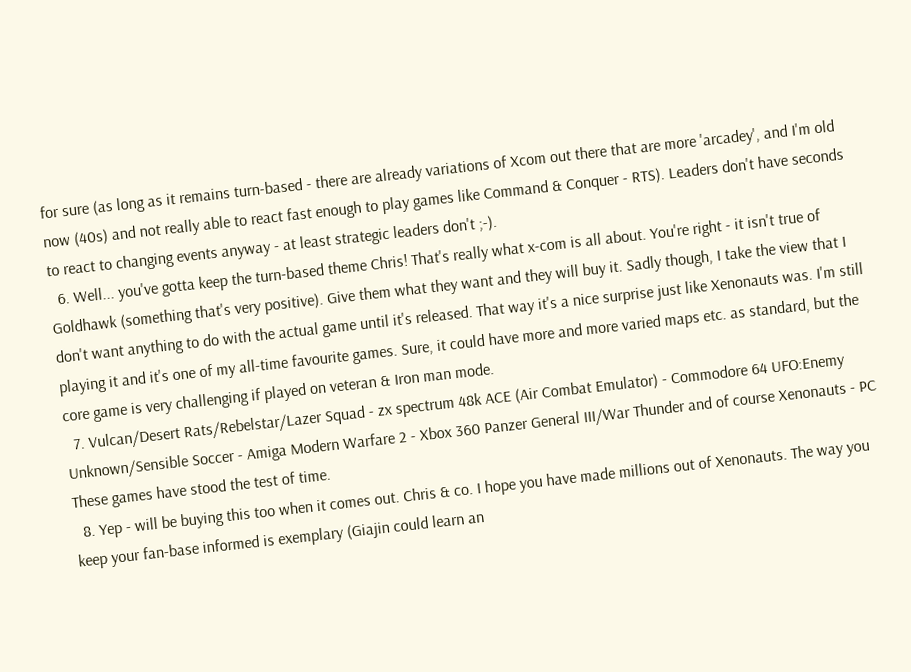for sure (as long as it remains turn-based - there are already variations of Xcom out there that are more 'arcadey', and I'm old now (40s) and not really able to react fast enough to play games like Command & Conquer - RTS). Leaders don't have seconds to react to changing events anyway - at least strategic leaders don't ;-).
  6. Well... you've gotta keep the turn-based theme Chris! That's really what x-com is all about. You're right - it isn't true of Goldhawk (something that's very positive). Give them what they want and they will buy it. Sadly though, I take the view that I don't want anything to do with the actual game until it's released. That way it's a nice surprise just like Xenonauts was. I'm still playing it and it's one of my all-time favourite games. Sure, it could have more and more varied maps etc. as standard, but the core game is very challenging if played on veteran & Iron man mode.
  7. Vulcan/Desert Rats/Rebelstar/Lazer Squad - zx spectrum 48k ACE (Air Combat Emulator) - Commodore 64 UFO:Enemy Unknown/Sensible Soccer - Amiga Modern Warfare 2 - Xbox 360 Panzer General III/War Thunder and of course Xenonauts - PC These games have stood the test of time.
  8. Yep - will be buying this too when it comes out. Chris & co. I hope you have made millions out of Xenonauts. The way you keep your fan-base informed is exemplary (Giajin could learn an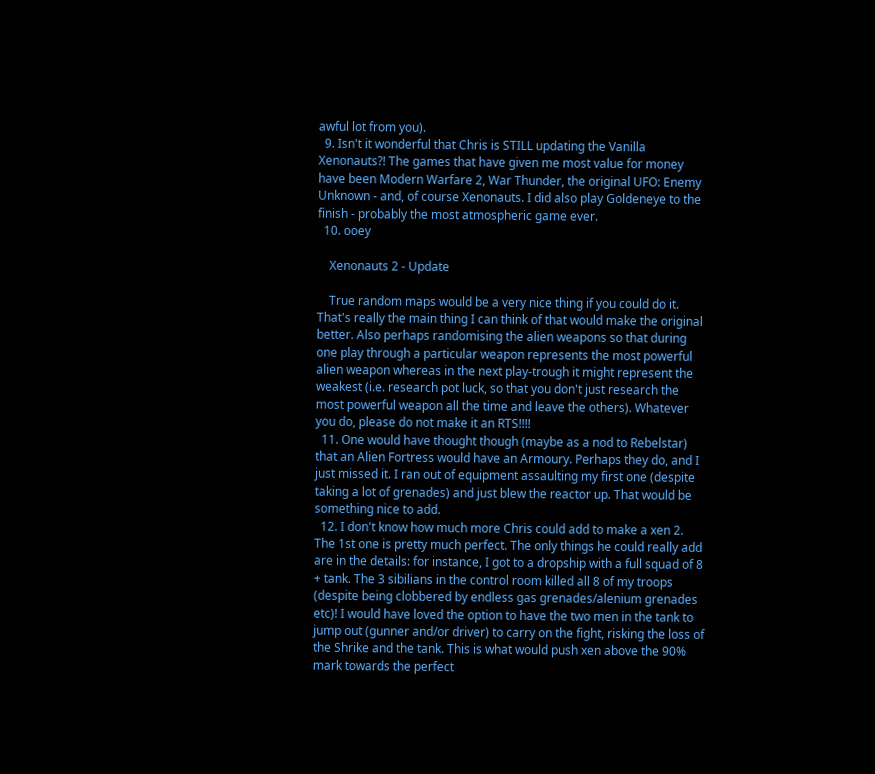awful lot from you).
  9. Isn't it wonderful that Chris is STILL updating the Vanilla Xenonauts?! The games that have given me most value for money have been Modern Warfare 2, War Thunder, the original UFO: Enemy Unknown - and, of course Xenonauts. I did also play Goldeneye to the finish - probably the most atmospheric game ever.
  10. ooey

    Xenonauts 2 - Update

    True random maps would be a very nice thing if you could do it. That's really the main thing I can think of that would make the original better. Also perhaps randomising the alien weapons so that during one play through a particular weapon represents the most powerful alien weapon whereas in the next play-trough it might represent the weakest (i.e. research pot luck, so that you don't just research the most powerful weapon all the time and leave the others). Whatever you do, please do not make it an RTS!!!!
  11. One would have thought though (maybe as a nod to Rebelstar) that an Alien Fortress would have an Armoury. Perhaps they do, and I just missed it. I ran out of equipment assaulting my first one (despite taking a lot of grenades) and just blew the reactor up. That would be something nice to add.
  12. I don't know how much more Chris could add to make a xen 2. The 1st one is pretty much perfect. The only things he could really add are in the details: for instance, I got to a dropship with a full squad of 8 + tank. The 3 sibilians in the control room killed all 8 of my troops (despite being clobbered by endless gas grenades/alenium grenades etc)! I would have loved the option to have the two men in the tank to jump out (gunner and/or driver) to carry on the fight, risking the loss of the Shrike and the tank. This is what would push xen above the 90% mark towards the perfect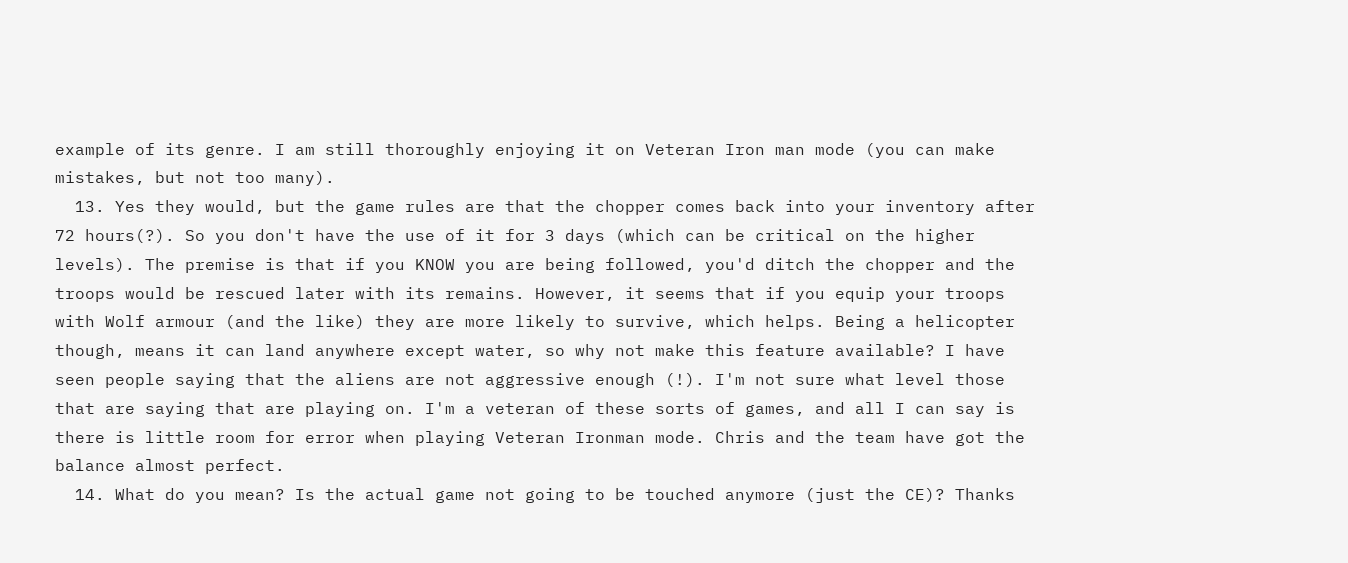example of its genre. I am still thoroughly enjoying it on Veteran Iron man mode (you can make mistakes, but not too many).
  13. Yes they would, but the game rules are that the chopper comes back into your inventory after 72 hours(?). So you don't have the use of it for 3 days (which can be critical on the higher levels). The premise is that if you KNOW you are being followed, you'd ditch the chopper and the troops would be rescued later with its remains. However, it seems that if you equip your troops with Wolf armour (and the like) they are more likely to survive, which helps. Being a helicopter though, means it can land anywhere except water, so why not make this feature available? I have seen people saying that the aliens are not aggressive enough (!). I'm not sure what level those that are saying that are playing on. I'm a veteran of these sorts of games, and all I can say is there is little room for error when playing Veteran Ironman mode. Chris and the team have got the balance almost perfect.
  14. What do you mean? Is the actual game not going to be touched anymore (just the CE)? Thanks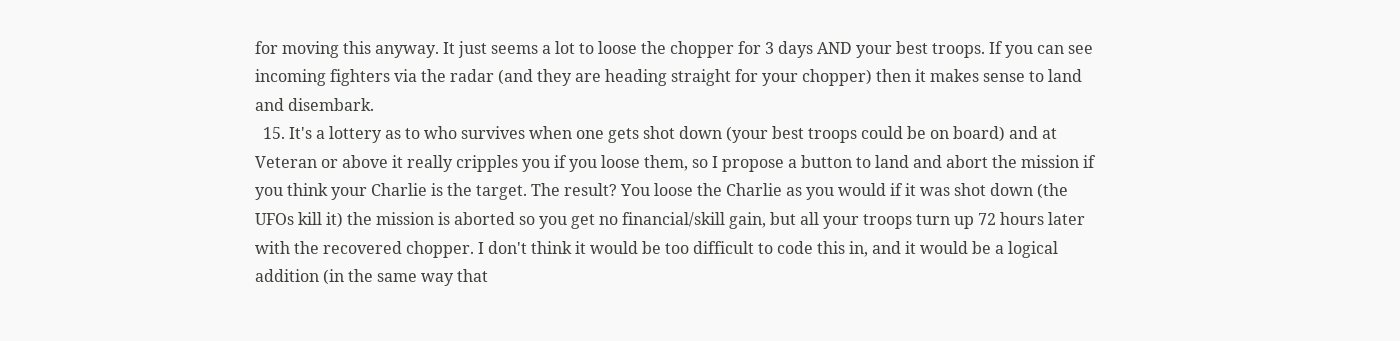for moving this anyway. It just seems a lot to loose the chopper for 3 days AND your best troops. If you can see incoming fighters via the radar (and they are heading straight for your chopper) then it makes sense to land and disembark.
  15. It's a lottery as to who survives when one gets shot down (your best troops could be on board) and at Veteran or above it really cripples you if you loose them, so I propose a button to land and abort the mission if you think your Charlie is the target. The result? You loose the Charlie as you would if it was shot down (the UFOs kill it) the mission is aborted so you get no financial/skill gain, but all your troops turn up 72 hours later with the recovered chopper. I don't think it would be too difficult to code this in, and it would be a logical addition (in the same way that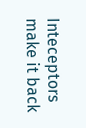Inteceptors make it back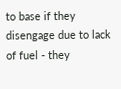to base if they disengage due to lack of fuel - they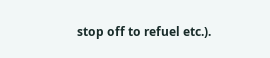stop off to refuel etc.).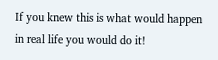If you knew this is what would happen in real life you would do it!